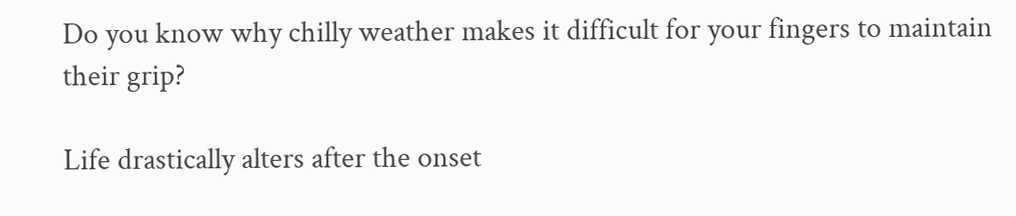Do you know why chilly weather makes it difficult for your fingers to maintain their grip?

Life drastically alters after the onset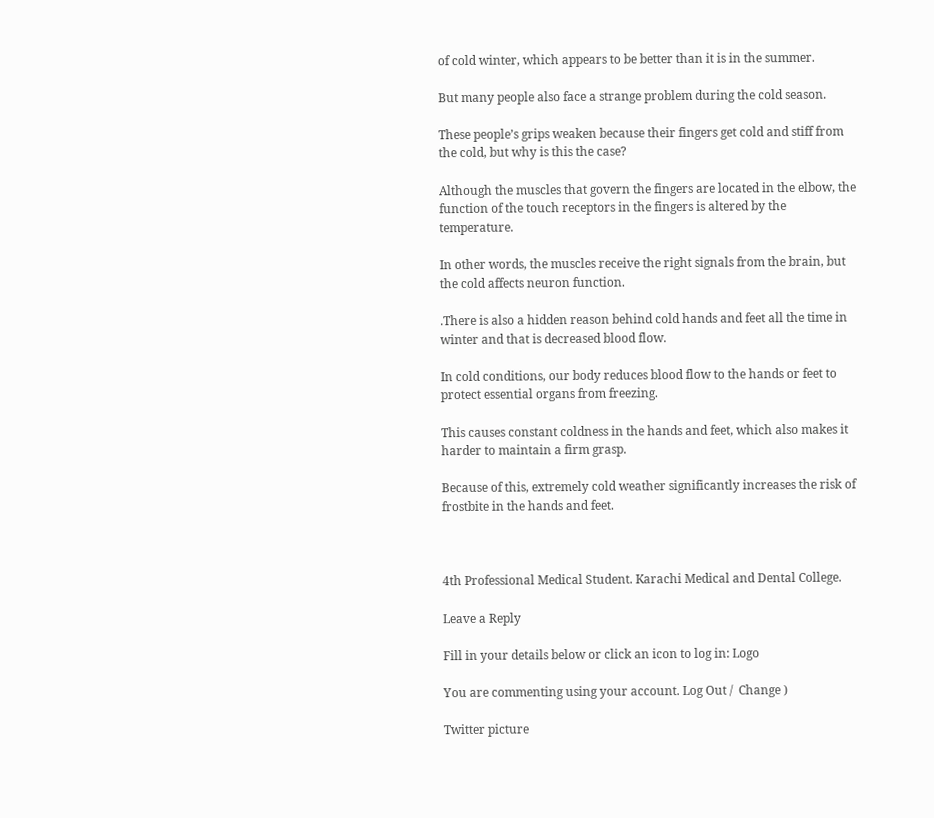of cold winter, which appears to be better than it is in the summer.

But many people also face a strange problem during the cold season.

These people’s grips weaken because their fingers get cold and stiff from the cold, but why is this the case?

Although the muscles that govern the fingers are located in the elbow, the function of the touch receptors in the fingers is altered by the temperature.

In other words, the muscles receive the right signals from the brain, but the cold affects neuron function.

.There is also a hidden reason behind cold hands and feet all the time in winter and that is decreased blood flow.

In cold conditions, our body reduces blood flow to the hands or feet to protect essential organs from freezing.

This causes constant coldness in the hands and feet, which also makes it harder to maintain a firm grasp.

Because of this, extremely cold weather significantly increases the risk of frostbite in the hands and feet.



4th Professional Medical Student. Karachi Medical and Dental College.

Leave a Reply

Fill in your details below or click an icon to log in: Logo

You are commenting using your account. Log Out /  Change )

Twitter picture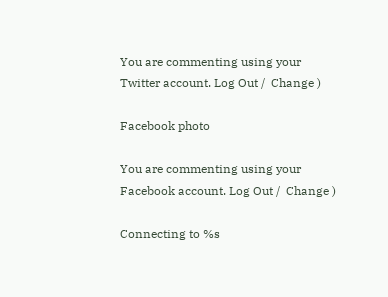You are commenting using your Twitter account. Log Out /  Change )

Facebook photo

You are commenting using your Facebook account. Log Out /  Change )

Connecting to %s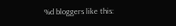%d bloggers like this: